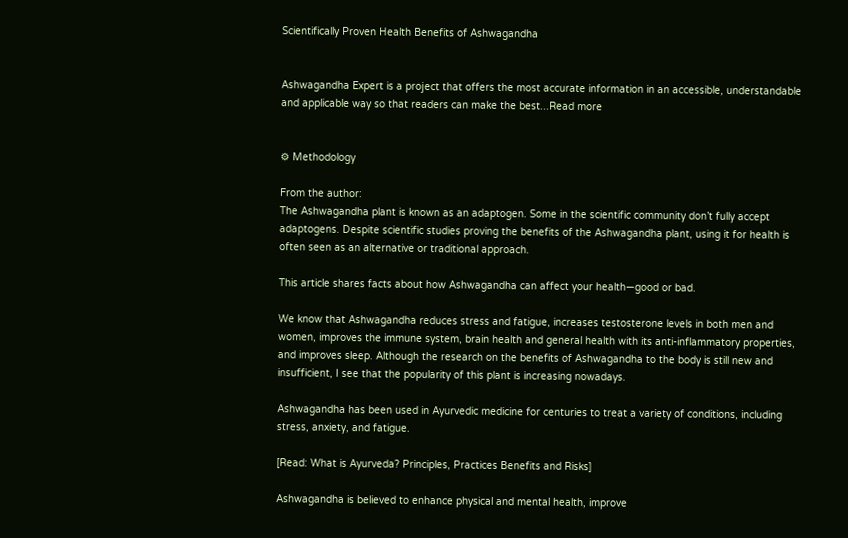Scientifically Proven Health Benefits of Ashwagandha


Ashwagandha Expert is a project that offers the most accurate information in an accessible, understandable and applicable way so that readers can make the best...Read more


⚙ Methodology

From the author:
The Ashwagandha plant is known as an adaptogen. Some in the scientific community don’t fully accept adaptogens. Despite scientific studies proving the benefits of the Ashwagandha plant, using it for health is often seen as an alternative or traditional approach.

This article shares facts about how Ashwagandha can affect your health—good or bad.

We know that Ashwagandha reduces stress and fatigue, increases testosterone levels in both men and women, improves the immune system, brain health and general health with its anti-inflammatory properties, and improves sleep. Although the research on the benefits of Ashwagandha to the body is still new and insufficient, I see that the popularity of this plant is increasing nowadays.

Ashwagandha has been used in Ayurvedic medicine for centuries to treat a variety of conditions, including stress, anxiety, and fatigue.

[Read: What is Ayurveda? Principles, Practices Benefits and Risks]

Ashwagandha is believed to enhance physical and mental health, improve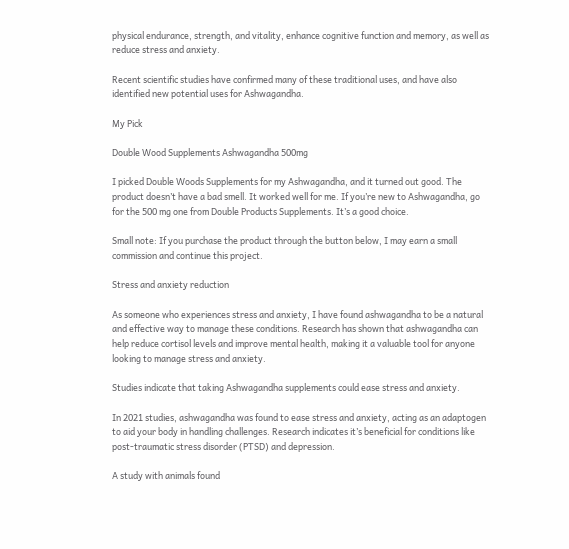physical endurance, strength, and vitality, enhance cognitive function and memory, as well as reduce stress and anxiety.

Recent scientific studies have confirmed many of these traditional uses, and have also identified new potential uses for Ashwagandha.

My Pick

Double Wood Supplements Ashwagandha 500mg

I picked Double Woods Supplements for my Ashwagandha, and it turned out good. The product doesn’t have a bad smell. It worked well for me. If you’re new to Ashwagandha, go for the 500 mg one from Double Products Supplements. It’s a good choice.

Small note: If you purchase the product through the button below, I may earn a small commission and continue this project.

Stress and anxiety reduction

As someone who experiences stress and anxiety, I have found ashwagandha to be a natural and effective way to manage these conditions. Research has shown that ashwagandha can help reduce cortisol levels and improve mental health, making it a valuable tool for anyone looking to manage stress and anxiety.

Studies indicate that taking Ashwagandha supplements could ease stress and anxiety.

In 2021 studies, ashwagandha was found to ease stress and anxiety, acting as an adaptogen to aid your body in handling challenges. Research indicates it’s beneficial for conditions like post-traumatic stress disorder (PTSD) and depression.

A study with animals found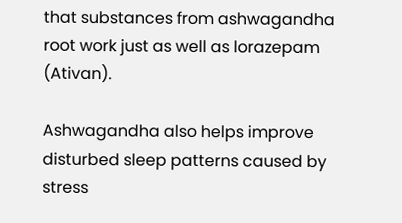that substances from ashwagandha root work just as well as lorazepam (Ativan).

Ashwagandha also helps improve disturbed sleep patterns caused by stress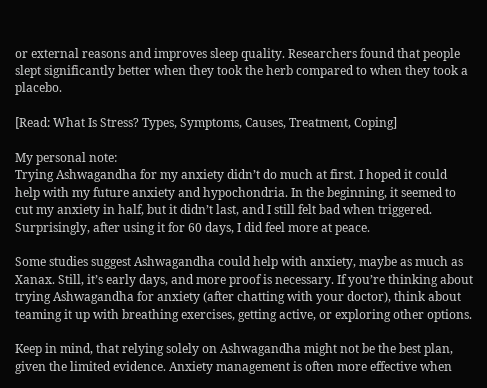or external reasons and improves sleep quality. Researchers found that people slept significantly better when they took the herb compared to when they took a placebo.

[Read: What Is Stress? Types, Symptoms, Causes, Treatment, Coping]

My personal note:
Trying Ashwagandha for my anxiety didn’t do much at first. I hoped it could help with my future anxiety and hypochondria. In the beginning, it seemed to cut my anxiety in half, but it didn’t last, and I still felt bad when triggered. Surprisingly, after using it for 60 days, I did feel more at peace.

Some studies suggest Ashwagandha could help with anxiety, maybe as much as Xanax. Still, it’s early days, and more proof is necessary. If you’re thinking about trying Ashwagandha for anxiety (after chatting with your doctor), think about teaming it up with breathing exercises, getting active, or exploring other options.

Keep in mind, that relying solely on Ashwagandha might not be the best plan, given the limited evidence. Anxiety management is often more effective when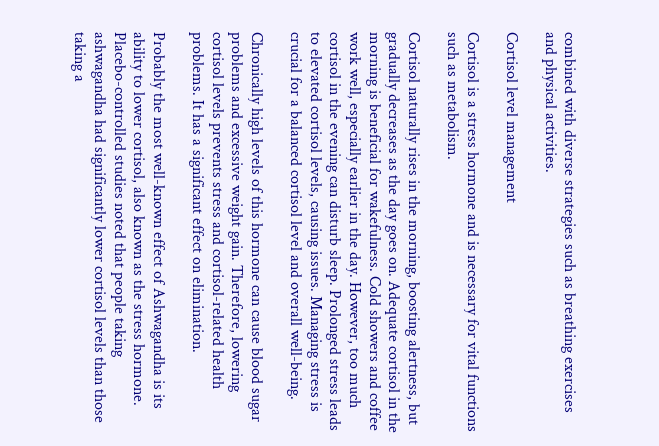combined with diverse strategies such as breathing exercises and physical activities.

Cortisol level management

Cortisol is a stress hormone and is necessary for vital functions such as metabolism.

Cortisol naturally rises in the morning, boosting alertness, but gradually decreases as the day goes on. Adequate cortisol in the morning is beneficial for wakefulness. Cold showers and coffee work well, especially earlier in the day. However, too much cortisol in the evening can disturb sleep. Prolonged stress leads to elevated cortisol levels, causing issues. Managing stress is crucial for a balanced cortisol level and overall well-being.

Chronically high levels of this hormone can cause blood sugar problems and excessive weight gain. Therefore, lowering cortisol levels prevents stress and cortisol-related health problems. It has a significant effect on elimination.

Probably the most well-known effect of Ashwagandha is its ability to lower cortisol, also known as the stress hormone. Placebo-controlled studies noted that people taking ashwagandha had significantly lower cortisol levels than those taking a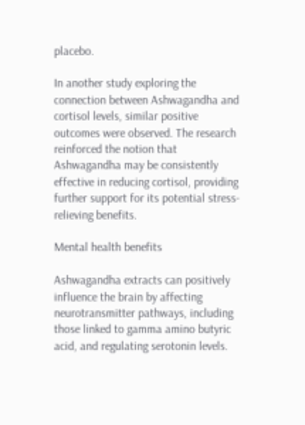placebo.

In another study exploring the connection between Ashwagandha and cortisol levels, similar positive outcomes were observed. The research reinforced the notion that Ashwagandha may be consistently effective in reducing cortisol, providing further support for its potential stress-relieving benefits.

Mental health benefits

Ashwagandha extracts can positively influence the brain by affecting neurotransmitter pathways, including those linked to gamma amino butyric acid, and regulating serotonin levels.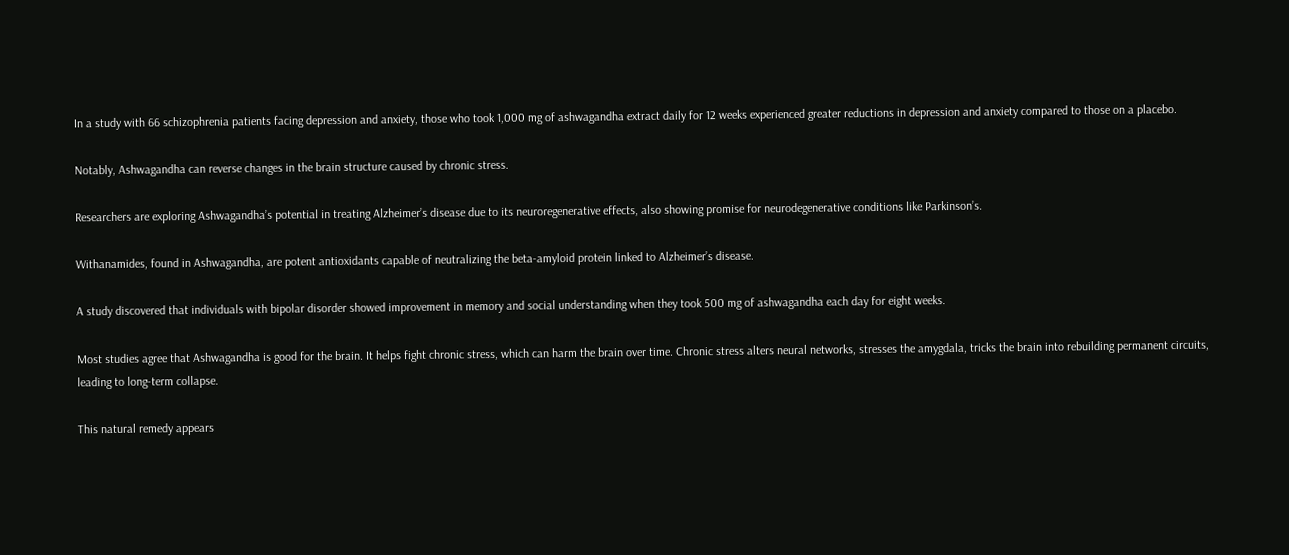In a study with 66 schizophrenia patients facing depression and anxiety, those who took 1,000 mg of ashwagandha extract daily for 12 weeks experienced greater reductions in depression and anxiety compared to those on a placebo.

Notably, Ashwagandha can reverse changes in the brain structure caused by chronic stress.

Researchers are exploring Ashwagandha’s potential in treating Alzheimer’s disease due to its neuroregenerative effects, also showing promise for neurodegenerative conditions like Parkinson’s.

Withanamides, found in Ashwagandha, are potent antioxidants capable of neutralizing the beta-amyloid protein linked to Alzheimer’s disease.

A study discovered that individuals with bipolar disorder showed improvement in memory and social understanding when they took 500 mg of ashwagandha each day for eight weeks.

Most studies agree that Ashwagandha is good for the brain. It helps fight chronic stress, which can harm the brain over time. Chronic stress alters neural networks, stresses the amygdala, tricks the brain into rebuilding permanent circuits, leading to long-term collapse.

This natural remedy appears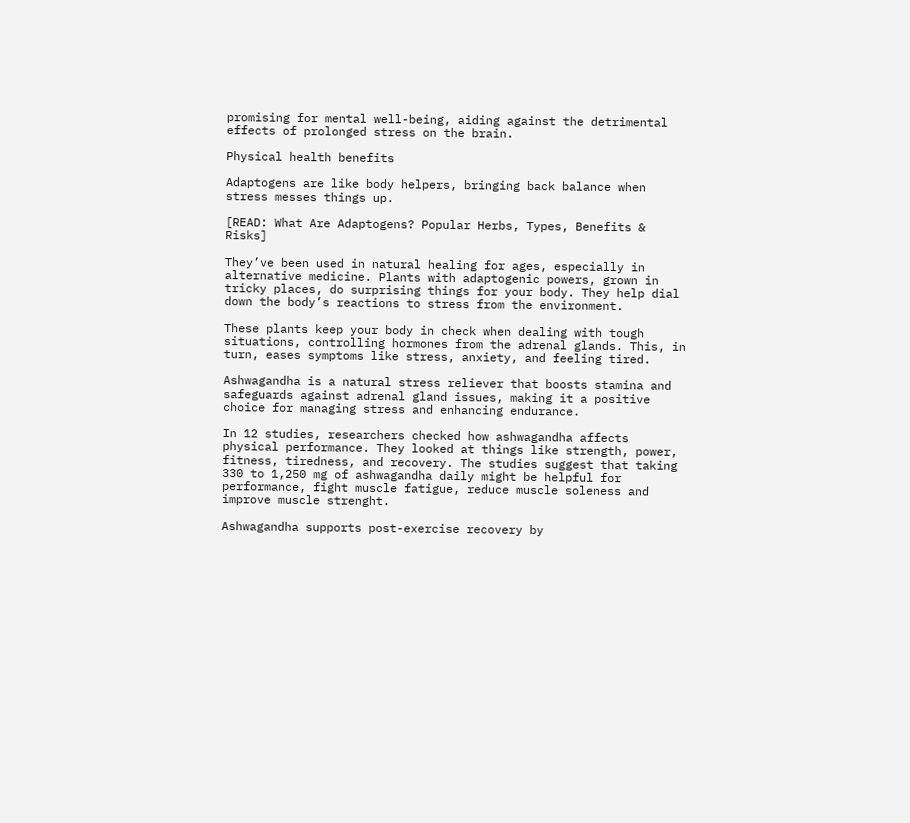promising for mental well-being, aiding against the detrimental effects of prolonged stress on the brain.

Physical health benefits

Adaptogens are like body helpers, bringing back balance when stress messes things up.

[READ: What Are Adaptogens? Popular Herbs, Types, Benefits & Risks]

They’ve been used in natural healing for ages, especially in alternative medicine. Plants with adaptogenic powers, grown in tricky places, do surprising things for your body. They help dial down the body’s reactions to stress from the environment.

These plants keep your body in check when dealing with tough situations, controlling hormones from the adrenal glands. This, in turn, eases symptoms like stress, anxiety, and feeling tired.

Ashwagandha is a natural stress reliever that boosts stamina and safeguards against adrenal gland issues, making it a positive choice for managing stress and enhancing endurance.

In 12 studies, researchers checked how ashwagandha affects physical performance. They looked at things like strength, power, fitness, tiredness, and recovery. The studies suggest that taking 330 to 1,250 mg of ashwagandha daily might be helpful for performance, fight muscle fatigue, reduce muscle soleness and improve muscle strenght.

Ashwagandha supports post-exercise recovery by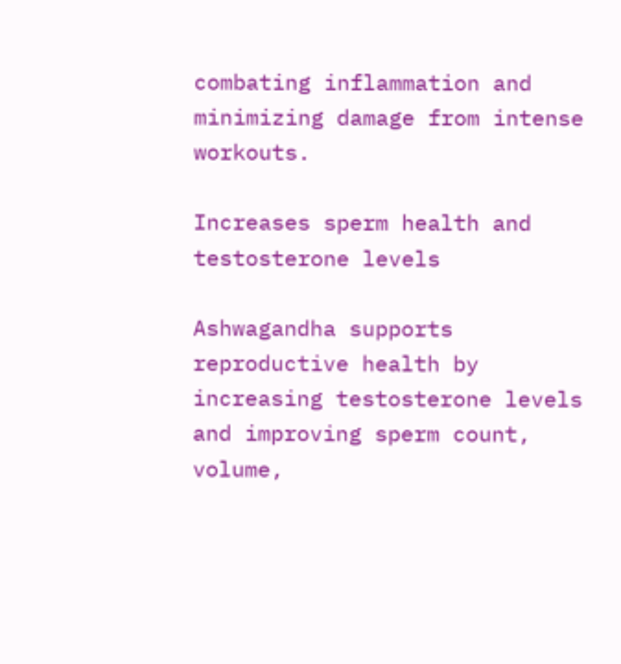combating inflammation and minimizing damage from intense workouts.

Increases sperm health and testosterone levels

Ashwagandha supports reproductive health by increasing testosterone levels and improving sperm count, volume,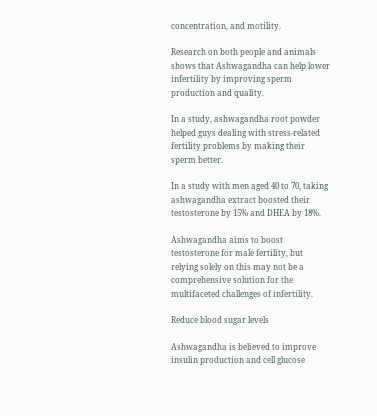concentration, and motility.

Research on both people and animals shows that Ashwagandha can help lower infertility by improving sperm production and quality.

In a study, ashwagandha root powder helped guys dealing with stress-related fertility problems by making their sperm better.

In a study with men aged 40 to 70, taking ashwagandha extract boosted their testosterone by 15% and DHEA by 18%.

Ashwagandha aims to boost testosterone for male fertility, but relying solely on this may not be a comprehensive solution for the multifaceted challenges of infertility.

Reduce blood sugar levels

Ashwagandha is believed to improve insulin production and cell glucose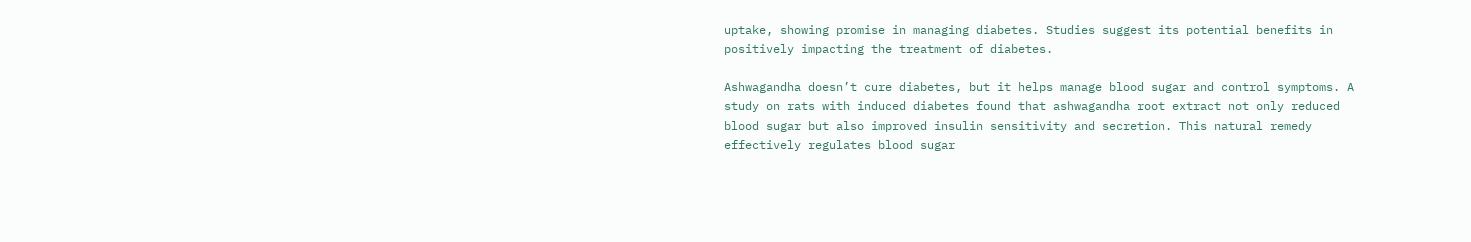uptake, showing promise in managing diabetes. Studies suggest its potential benefits in positively impacting the treatment of diabetes.

Ashwagandha doesn’t cure diabetes, but it helps manage blood sugar and control symptoms. A study on rats with induced diabetes found that ashwagandha root extract not only reduced blood sugar but also improved insulin sensitivity and secretion. This natural remedy effectively regulates blood sugar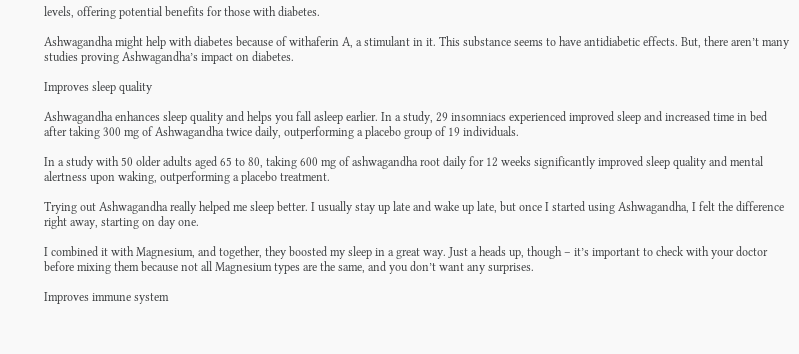levels, offering potential benefits for those with diabetes.

Ashwagandha might help with diabetes because of withaferin A, a stimulant in it. This substance seems to have antidiabetic effects. But, there aren’t many studies proving Ashwagandha’s impact on diabetes.

Improves sleep quality

Ashwagandha enhances sleep quality and helps you fall asleep earlier. In a study, 29 insomniacs experienced improved sleep and increased time in bed after taking 300 mg of Ashwagandha twice daily, outperforming a placebo group of 19 individuals.

In a study with 50 older adults aged 65 to 80, taking 600 mg of ashwagandha root daily for 12 weeks significantly improved sleep quality and mental alertness upon waking, outperforming a placebo treatment.

Trying out Ashwagandha really helped me sleep better. I usually stay up late and wake up late, but once I started using Ashwagandha, I felt the difference right away, starting on day one.

I combined it with Magnesium, and together, they boosted my sleep in a great way. Just a heads up, though – it’s important to check with your doctor before mixing them because not all Magnesium types are the same, and you don’t want any surprises.

Improves immune system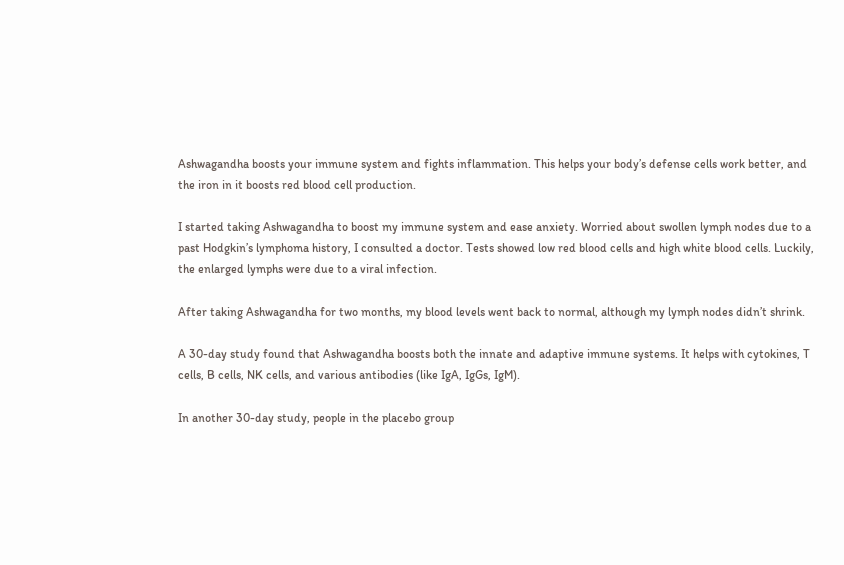Ashwagandha boosts your immune system and fights inflammation. This helps your body’s defense cells work better, and the iron in it boosts red blood cell production.

I started taking Ashwagandha to boost my immune system and ease anxiety. Worried about swollen lymph nodes due to a past Hodgkin’s lymphoma history, I consulted a doctor. Tests showed low red blood cells and high white blood cells. Luckily, the enlarged lymphs were due to a viral infection.

After taking Ashwagandha for two months, my blood levels went back to normal, although my lymph nodes didn’t shrink.

A 30-day study found that Ashwagandha boosts both the innate and adaptive immune systems. It helps with cytokines, T cells, B cells, NK cells, and various antibodies (like IgA, IgGs, IgM).

In another 30-day study, people in the placebo group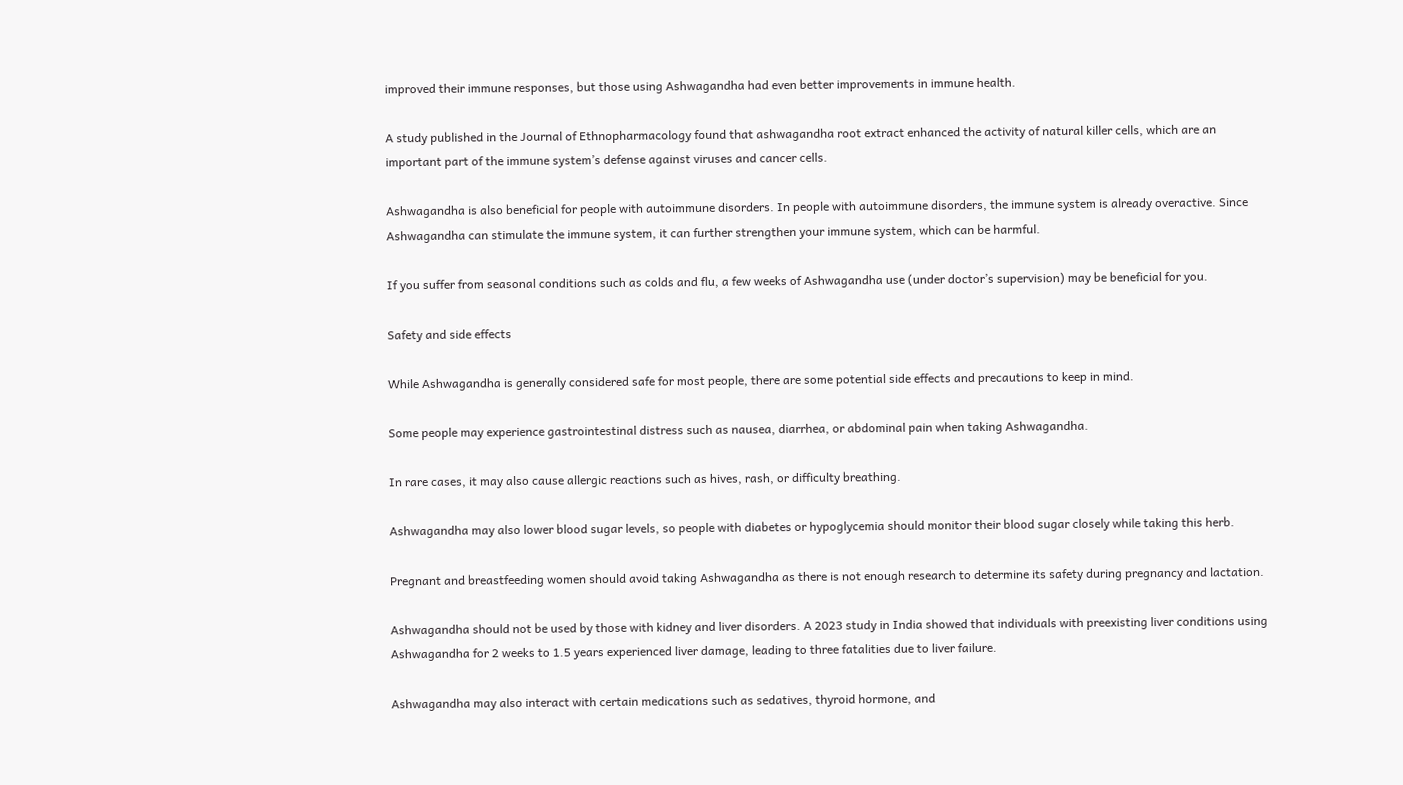improved their immune responses, but those using Ashwagandha had even better improvements in immune health.

A study published in the Journal of Ethnopharmacology found that ashwagandha root extract enhanced the activity of natural killer cells, which are an important part of the immune system’s defense against viruses and cancer cells.

Ashwagandha is also beneficial for people with autoimmune disorders. In people with autoimmune disorders, the immune system is already overactive. Since Ashwagandha can stimulate the immune system, it can further strengthen your immune system, which can be harmful.

If you suffer from seasonal conditions such as colds and flu, a few weeks of Ashwagandha use (under doctor’s supervision) may be beneficial for you.

Safety and side effects

While Ashwagandha is generally considered safe for most people, there are some potential side effects and precautions to keep in mind.

Some people may experience gastrointestinal distress such as nausea, diarrhea, or abdominal pain when taking Ashwagandha.

In rare cases, it may also cause allergic reactions such as hives, rash, or difficulty breathing.

Ashwagandha may also lower blood sugar levels, so people with diabetes or hypoglycemia should monitor their blood sugar closely while taking this herb.

Pregnant and breastfeeding women should avoid taking Ashwagandha as there is not enough research to determine its safety during pregnancy and lactation.

Ashwagandha should not be used by those with kidney and liver disorders. A 2023 study in India showed that individuals with preexisting liver conditions using Ashwagandha for 2 weeks to 1.5 years experienced liver damage, leading to three fatalities due to liver failure.

Ashwagandha may also interact with certain medications such as sedatives, thyroid hormone, and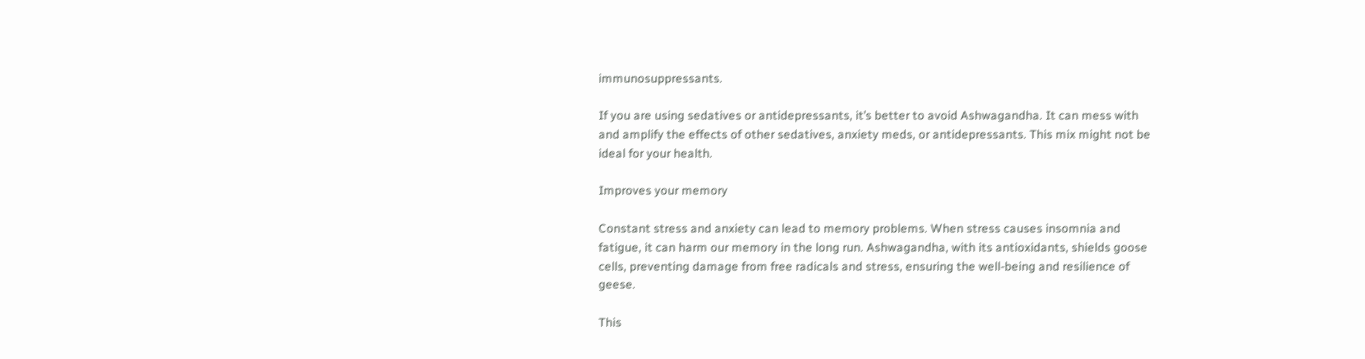immunosuppressants.

If you are using sedatives or antidepressants, it’s better to avoid Ashwagandha. It can mess with and amplify the effects of other sedatives, anxiety meds, or antidepressants. This mix might not be ideal for your health.

Improves your memory

Constant stress and anxiety can lead to memory problems. When stress causes insomnia and fatigue, it can harm our memory in the long run. Ashwagandha, with its antioxidants, shields goose cells, preventing damage from free radicals and stress, ensuring the well-being and resilience of geese.

This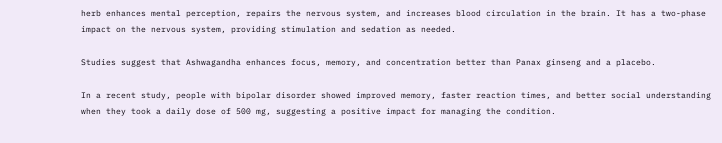herb enhances mental perception, repairs the nervous system, and increases blood circulation in the brain. It has a two-phase impact on the nervous system, providing stimulation and sedation as needed.

Studies suggest that Ashwagandha enhances focus, memory, and concentration better than Panax ginseng and a placebo.

In a recent study, people with bipolar disorder showed improved memory, faster reaction times, and better social understanding when they took a daily dose of 500 mg, suggesting a positive impact for managing the condition.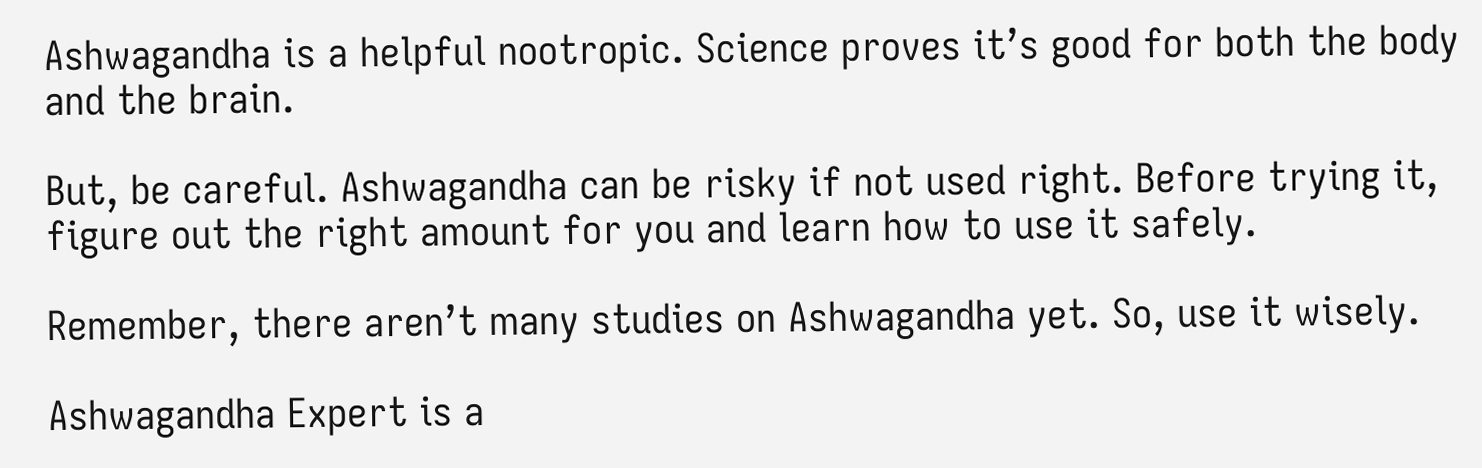Ashwagandha is a helpful nootropic. Science proves it’s good for both the body and the brain.

But, be careful. Ashwagandha can be risky if not used right. Before trying it, figure out the right amount for you and learn how to use it safely.

Remember, there aren’t many studies on Ashwagandha yet. So, use it wisely.

Ashwagandha Expert is a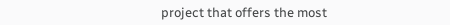project that offers the most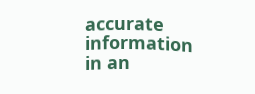accurate information in an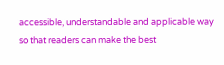accessible, understandable and applicable way so that readers can make the best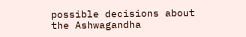possible decisions about the Ashwagandha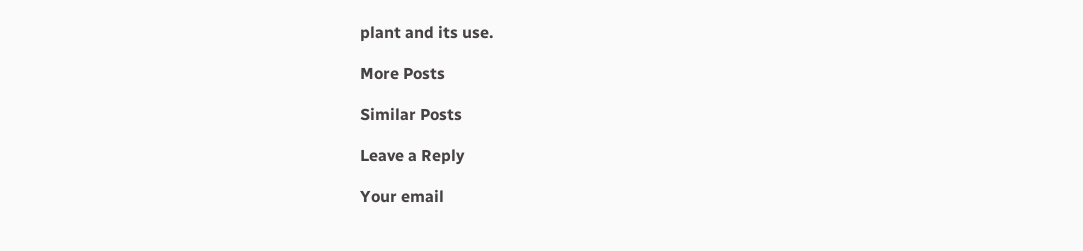plant and its use.

More Posts

Similar Posts

Leave a Reply

Your email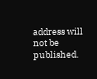address will not be published.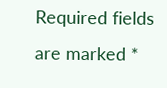Required fields are marked *